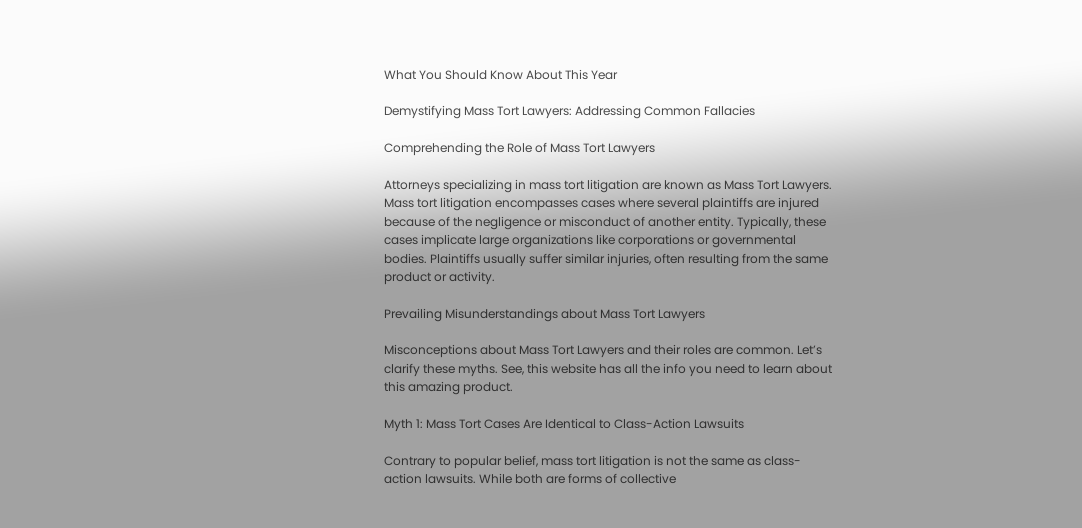What You Should Know About This Year

Demystifying Mass Tort Lawyers: Addressing Common Fallacies

Comprehending the Role of Mass Tort Lawyers

Attorneys specializing in mass tort litigation are known as Mass Tort Lawyers. Mass tort litigation encompasses cases where several plaintiffs are injured because of the negligence or misconduct of another entity. Typically, these cases implicate large organizations like corporations or governmental bodies. Plaintiffs usually suffer similar injuries, often resulting from the same product or activity.

Prevailing Misunderstandings about Mass Tort Lawyers

Misconceptions about Mass Tort Lawyers and their roles are common. Let’s clarify these myths. See, this website has all the info you need to learn about this amazing product.

Myth 1: Mass Tort Cases Are Identical to Class-Action Lawsuits

Contrary to popular belief, mass tort litigation is not the same as class-action lawsuits. While both are forms of collective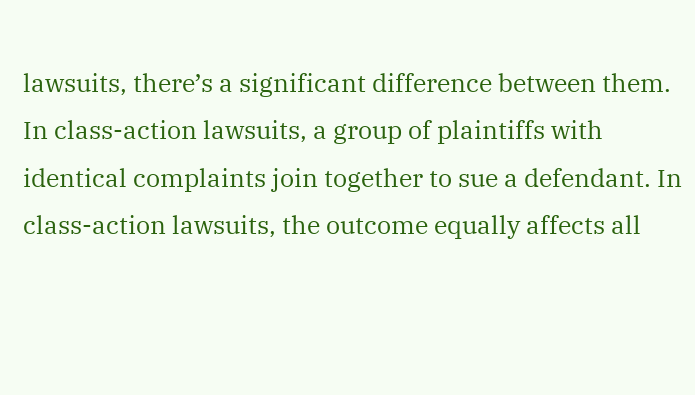lawsuits, there’s a significant difference between them. In class-action lawsuits, a group of plaintiffs with identical complaints join together to sue a defendant. In class-action lawsuits, the outcome equally affects all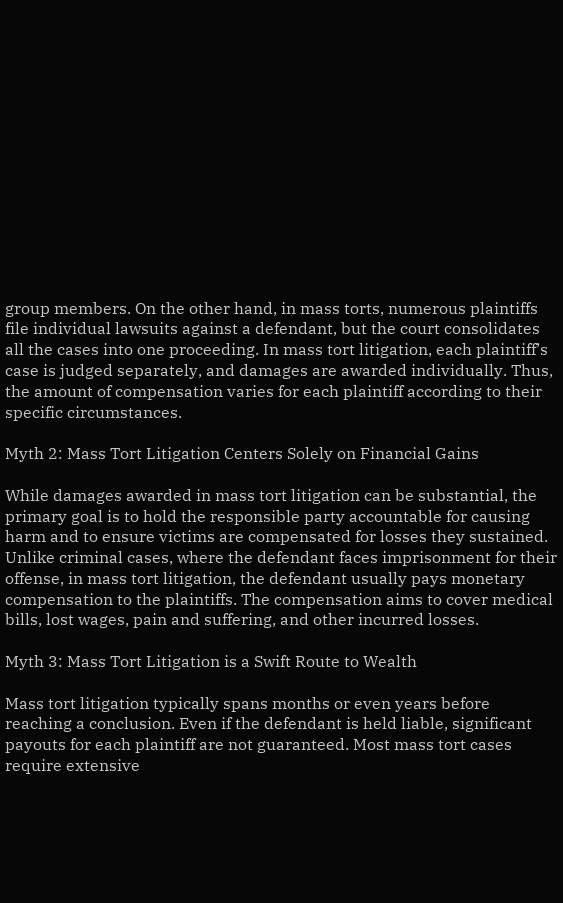group members. On the other hand, in mass torts, numerous plaintiffs file individual lawsuits against a defendant, but the court consolidates all the cases into one proceeding. In mass tort litigation, each plaintiff’s case is judged separately, and damages are awarded individually. Thus, the amount of compensation varies for each plaintiff according to their specific circumstances.

Myth 2: Mass Tort Litigation Centers Solely on Financial Gains

While damages awarded in mass tort litigation can be substantial, the primary goal is to hold the responsible party accountable for causing harm and to ensure victims are compensated for losses they sustained. Unlike criminal cases, where the defendant faces imprisonment for their offense, in mass tort litigation, the defendant usually pays monetary compensation to the plaintiffs. The compensation aims to cover medical bills, lost wages, pain and suffering, and other incurred losses.

Myth 3: Mass Tort Litigation is a Swift Route to Wealth

Mass tort litigation typically spans months or even years before reaching a conclusion. Even if the defendant is held liable, significant payouts for each plaintiff are not guaranteed. Most mass tort cases require extensive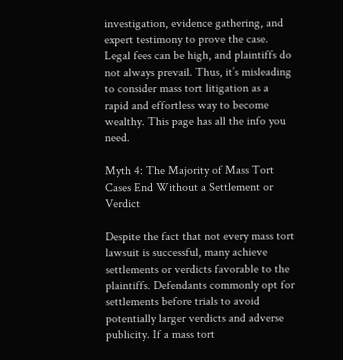investigation, evidence gathering, and expert testimony to prove the case. Legal fees can be high, and plaintiffs do not always prevail. Thus, it’s misleading to consider mass tort litigation as a rapid and effortless way to become wealthy. This page has all the info you need.

Myth 4: The Majority of Mass Tort Cases End Without a Settlement or Verdict

Despite the fact that not every mass tort lawsuit is successful, many achieve settlements or verdicts favorable to the plaintiffs. Defendants commonly opt for settlements before trials to avoid potentially larger verdicts and adverse publicity. If a mass tort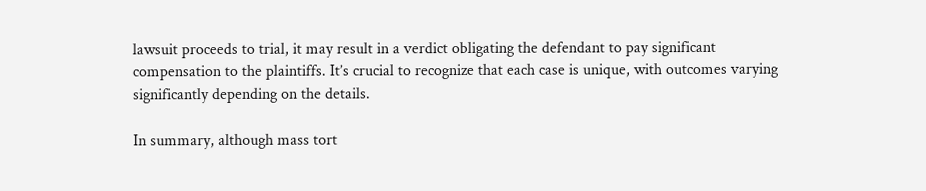lawsuit proceeds to trial, it may result in a verdict obligating the defendant to pay significant compensation to the plaintiffs. It’s crucial to recognize that each case is unique, with outcomes varying significantly depending on the details.

In summary, although mass tort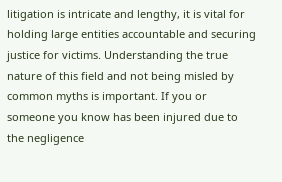litigation is intricate and lengthy, it is vital for holding large entities accountable and securing justice for victims. Understanding the true nature of this field and not being misled by common myths is important. If you or someone you know has been injured due to the negligence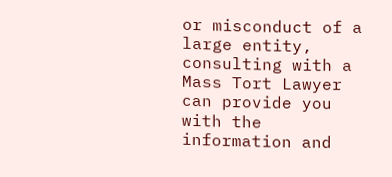or misconduct of a large entity, consulting with a Mass Tort Lawyer can provide you with the information and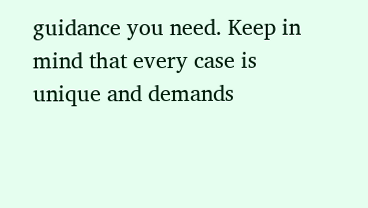guidance you need. Keep in mind that every case is unique and demands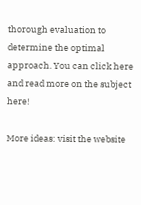thorough evaluation to determine the optimal approach. You can click here and read more on the subject here!

More ideas: visit the website